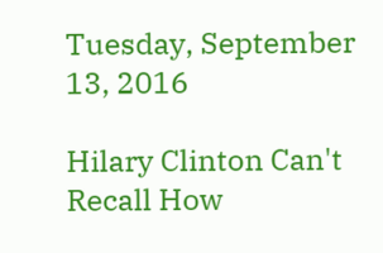Tuesday, September 13, 2016

Hilary Clinton Can't Recall How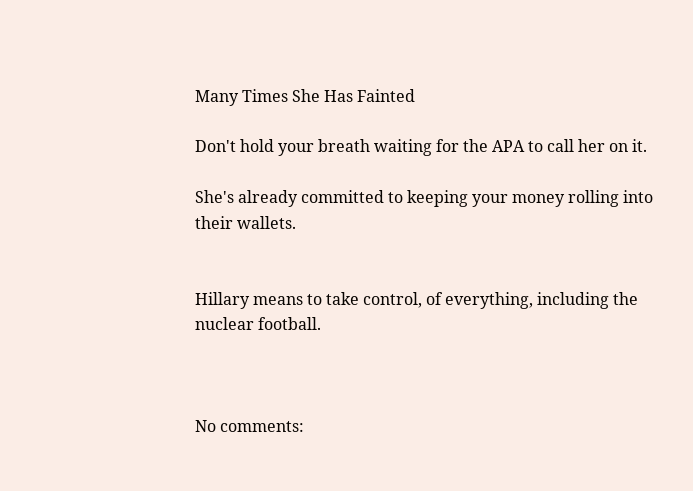Many Times She Has Fainted

Don't hold your breath waiting for the APA to call her on it.

She's already committed to keeping your money rolling into their wallets.


Hillary means to take control, of everything, including the nuclear football.



No comments: